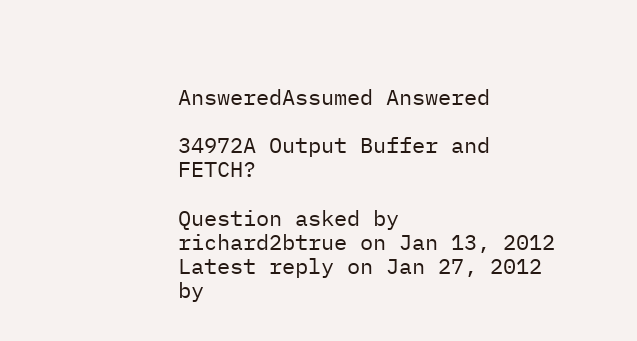AnsweredAssumed Answered

34972A Output Buffer and FETCH?

Question asked by richard2btrue on Jan 13, 2012
Latest reply on Jan 27, 2012 by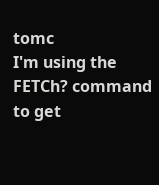tomc
I'm using the FETCh? command to get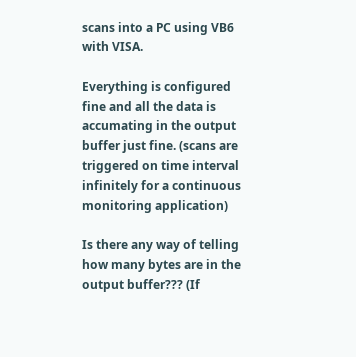scans into a PC using VB6 with VISA.

Everything is configured fine and all the data is accumating in the output buffer just fine. (scans are triggered on time interval infinitely for a continuous monitoring application)

Is there any way of telling how many bytes are in the output buffer??? (If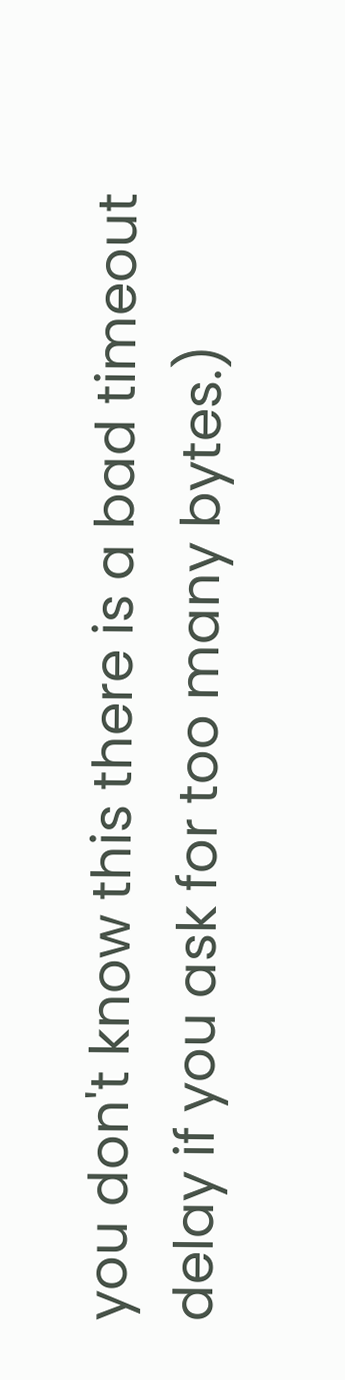you don't know this there is a bad timeout delay if you ask for too many bytes.)